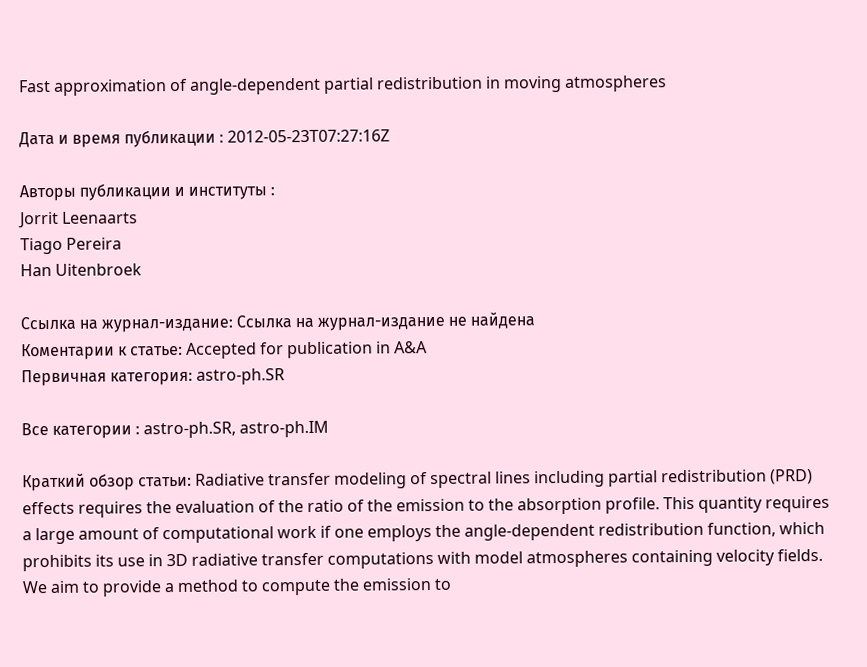Fast approximation of angle-dependent partial redistribution in moving atmospheres

Дата и время публикации : 2012-05-23T07:27:16Z

Авторы публикации и институты :
Jorrit Leenaarts
Tiago Pereira
Han Uitenbroek

Ссылка на журнал-издание: Ссылка на журнал-издание не найдена
Коментарии к cтатье: Accepted for publication in A&A
Первичная категория: astro-ph.SR

Все категории : astro-ph.SR, astro-ph.IM

Краткий обзор статьи: Radiative transfer modeling of spectral lines including partial redistribution (PRD) effects requires the evaluation of the ratio of the emission to the absorption profile. This quantity requires a large amount of computational work if one employs the angle-dependent redistribution function, which prohibits its use in 3D radiative transfer computations with model atmospheres containing velocity fields. We aim to provide a method to compute the emission to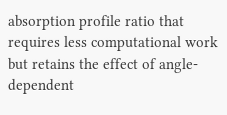absorption profile ratio that requires less computational work but retains the effect of angle-dependent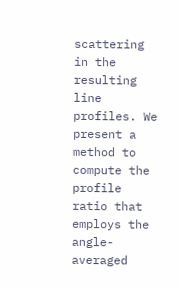scattering in the resulting line profiles. We present a method to compute the profile ratio that employs the angle-averaged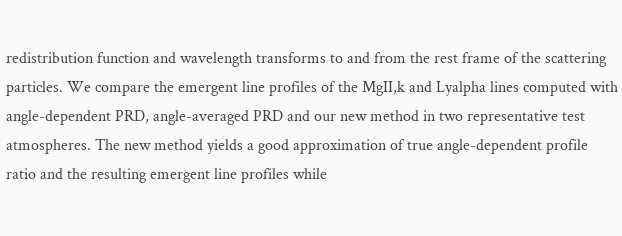redistribution function and wavelength transforms to and from the rest frame of the scattering particles. We compare the emergent line profiles of the MgII,k and Lyalpha lines computed with angle-dependent PRD, angle-averaged PRD and our new method in two representative test atmospheres. The new method yields a good approximation of true angle-dependent profile ratio and the resulting emergent line profiles while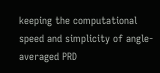keeping the computational speed and simplicity of angle-averaged PRD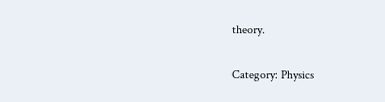theory.

Category: Physics